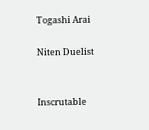Togashi Arai

Niten Duelist


Inscrutable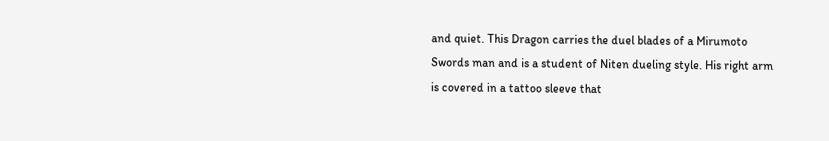and quiet. This Dragon carries the duel blades of a Mirumoto Swords man and is a student of Niten dueling style. His right arm is covered in a tattoo sleeve that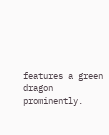features a green dragon prominently.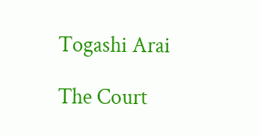Togashi Arai

The Court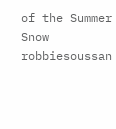of the Summer Snow robbiesoussan